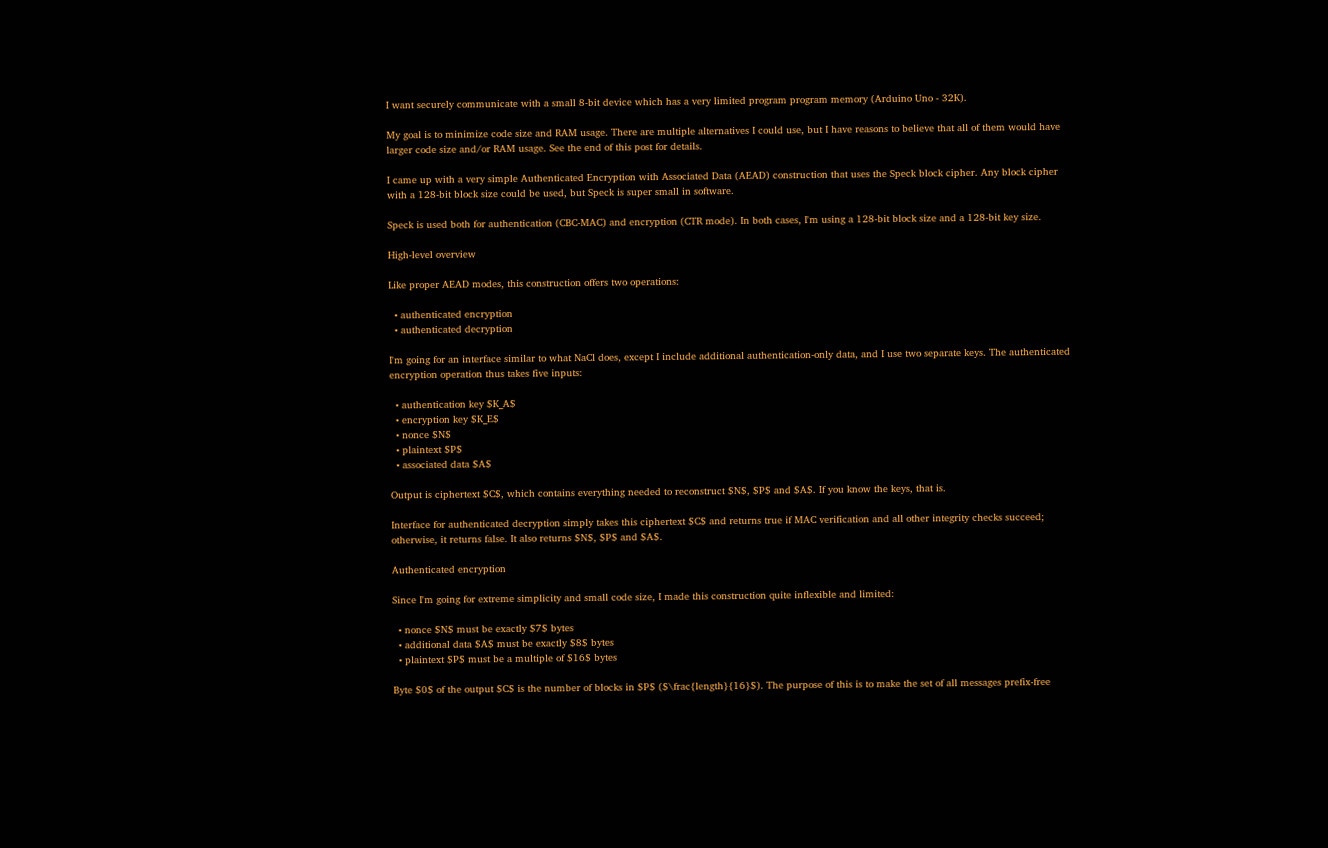I want securely communicate with a small 8-bit device which has a very limited program program memory (Arduino Uno - 32K).

My goal is to minimize code size and RAM usage. There are multiple alternatives I could use, but I have reasons to believe that all of them would have larger code size and/or RAM usage. See the end of this post for details.

I came up with a very simple Authenticated Encryption with Associated Data (AEAD) construction that uses the Speck block cipher. Any block cipher with a 128-bit block size could be used, but Speck is super small in software.

Speck is used both for authentication (CBC-MAC) and encryption (CTR mode). In both cases, I'm using a 128-bit block size and a 128-bit key size.

High-level overview

Like proper AEAD modes, this construction offers two operations:

  • authenticated encryption
  • authenticated decryption

I'm going for an interface similar to what NaCl does, except I include additional authentication-only data, and I use two separate keys. The authenticated encryption operation thus takes five inputs:

  • authentication key $K_A$
  • encryption key $K_E$
  • nonce $N$
  • plaintext $P$
  • associated data $A$

Output is ciphertext $C$, which contains everything needed to reconstruct $N$, $P$ and $A$. If you know the keys, that is.

Interface for authenticated decryption simply takes this ciphertext $C$ and returns true if MAC verification and all other integrity checks succeed; otherwise, it returns false. It also returns $N$, $P$ and $A$.

Authenticated encryption

Since I'm going for extreme simplicity and small code size, I made this construction quite inflexible and limited:

  • nonce $N$ must be exactly $7$ bytes
  • additional data $A$ must be exactly $8$ bytes
  • plaintext $P$ must be a multiple of $16$ bytes

Byte $0$ of the output $C$ is the number of blocks in $P$ ($\frac{length}{16}$). The purpose of this is to make the set of all messages prefix-free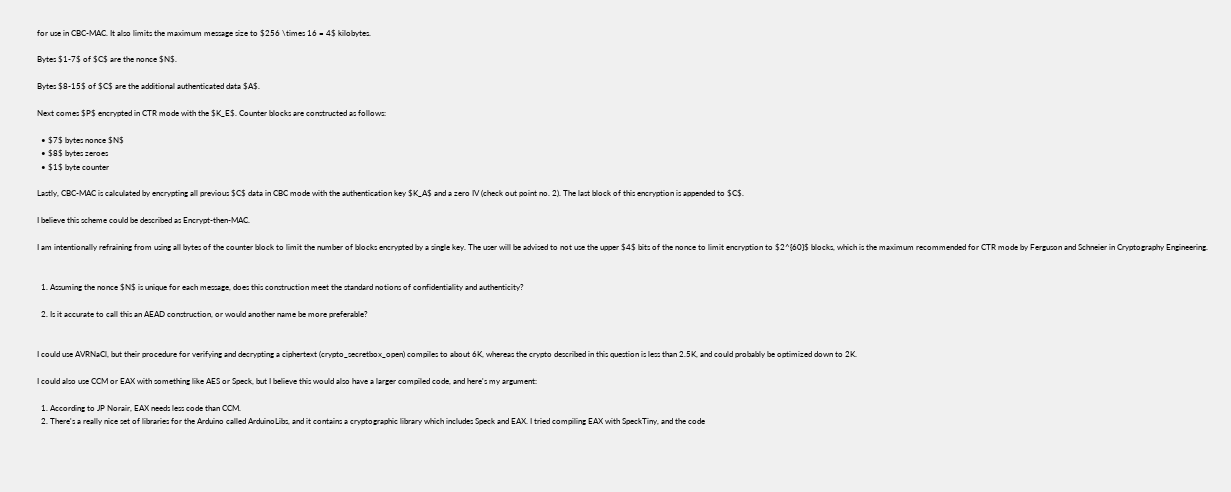for use in CBC-MAC. It also limits the maximum message size to $256 \times 16 = 4$ kilobytes.

Bytes $1-7$ of $C$ are the nonce $N$.

Bytes $8-15$ of $C$ are the additional authenticated data $A$.

Next comes $P$ encrypted in CTR mode with the $K_E$. Counter blocks are constructed as follows:

  • $7$ bytes nonce $N$
  • $8$ bytes zeroes
  • $1$ byte counter

Lastly, CBC-MAC is calculated by encrypting all previous $C$ data in CBC mode with the authentication key $K_A$ and a zero IV (check out point no. 2). The last block of this encryption is appended to $C$.

I believe this scheme could be described as Encrypt-then-MAC.

I am intentionally refraining from using all bytes of the counter block to limit the number of blocks encrypted by a single key. The user will be advised to not use the upper $4$ bits of the nonce to limit encryption to $2^{60}$ blocks, which is the maximum recommended for CTR mode by Ferguson and Schneier in Cryptography Engineering.


  1. Assuming the nonce $N$ is unique for each message, does this construction meet the standard notions of confidentiality and authenticity?

  2. Is it accurate to call this an AEAD construction, or would another name be more preferable?


I could use AVRNaCl, but their procedure for verifying and decrypting a ciphertext (crypto_secretbox_open) compiles to about 6K, whereas the crypto described in this question is less than 2.5K, and could probably be optimized down to 2K.

I could also use CCM or EAX with something like AES or Speck, but I believe this would also have a larger compiled code, and here's my argument:

  1. According to JP Norair, EAX needs less code than CCM.
  2. There's a really nice set of libraries for the Arduino called ArduinoLibs, and it contains a cryptographic library which includes Speck and EAX. I tried compiling EAX with SpeckTiny, and the code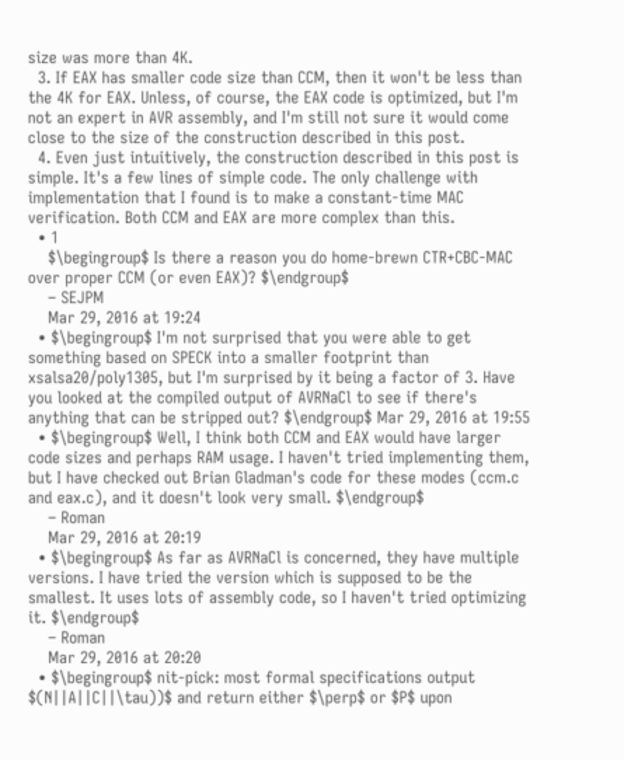size was more than 4K.
  3. If EAX has smaller code size than CCM, then it won't be less than the 4K for EAX. Unless, of course, the EAX code is optimized, but I'm not an expert in AVR assembly, and I'm still not sure it would come close to the size of the construction described in this post.
  4. Even just intuitively, the construction described in this post is simple. It's a few lines of simple code. The only challenge with implementation that I found is to make a constant-time MAC verification. Both CCM and EAX are more complex than this.
  • 1
    $\begingroup$ Is there a reason you do home-brewn CTR+CBC-MAC over proper CCM (or even EAX)? $\endgroup$
    – SEJPM
    Mar 29, 2016 at 19:24
  • $\begingroup$ I'm not surprised that you were able to get something based on SPECK into a smaller footprint than xsalsa20/poly1305, but I'm surprised by it being a factor of 3. Have you looked at the compiled output of AVRNaCl to see if there's anything that can be stripped out? $\endgroup$ Mar 29, 2016 at 19:55
  • $\begingroup$ Well, I think both CCM and EAX would have larger code sizes and perhaps RAM usage. I haven't tried implementing them, but I have checked out Brian Gladman's code for these modes (ccm.c and eax.c), and it doesn't look very small. $\endgroup$
    – Roman
    Mar 29, 2016 at 20:19
  • $\begingroup$ As far as AVRNaCl is concerned, they have multiple versions. I have tried the version which is supposed to be the smallest. It uses lots of assembly code, so I haven't tried optimizing it. $\endgroup$
    – Roman
    Mar 29, 2016 at 20:20
  • $\begingroup$ nit-pick: most formal specifications output $(N||A||C||\tau))$ and return either $\perp$ or $P$ upon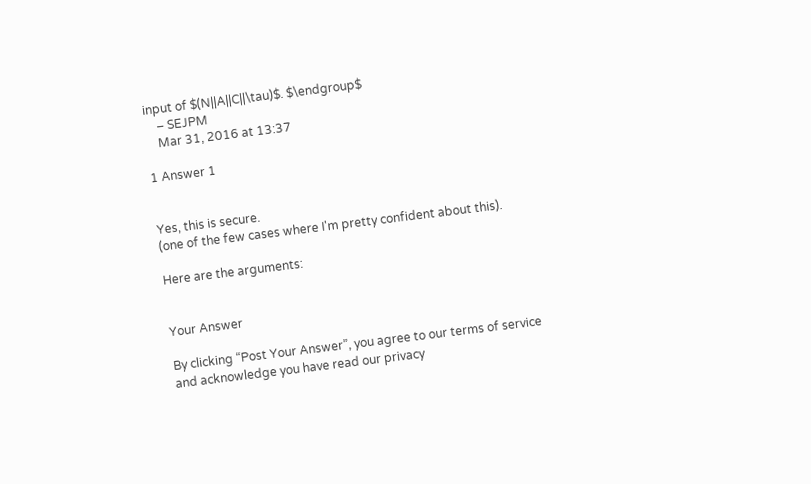input of $(N||A||C||\tau)$. $\endgroup$
    – SEJPM
    Mar 31, 2016 at 13:37

1 Answer 1


Yes, this is secure.
(one of the few cases where I'm pretty confident about this).

Here are the arguments:


Your Answer

By clicking “Post Your Answer”, you agree to our terms of service and acknowledge you have read our privacy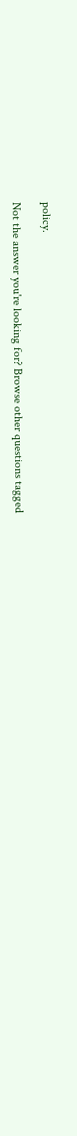policy.

Not the answer you're looking for? Browse other questions tagged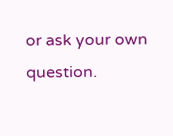or ask your own question.